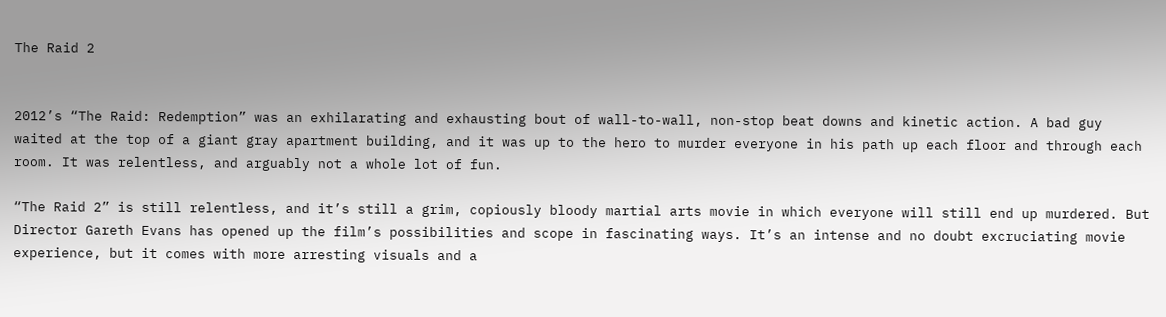The Raid 2


2012’s “The Raid: Redemption” was an exhilarating and exhausting bout of wall-to-wall, non-stop beat downs and kinetic action. A bad guy waited at the top of a giant gray apartment building, and it was up to the hero to murder everyone in his path up each floor and through each room. It was relentless, and arguably not a whole lot of fun.

“The Raid 2” is still relentless, and it’s still a grim, copiously bloody martial arts movie in which everyone will still end up murdered. But Director Gareth Evans has opened up the film’s possibilities and scope in fascinating ways. It’s an intense and no doubt excruciating movie experience, but it comes with more arresting visuals and a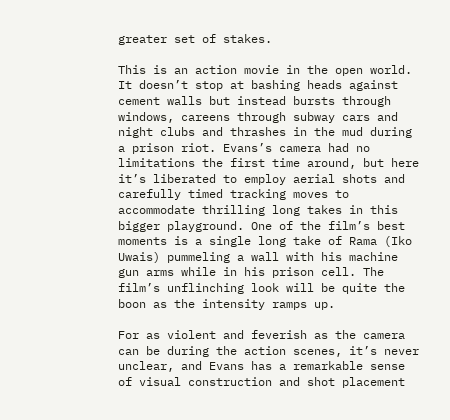greater set of stakes.

This is an action movie in the open world. It doesn’t stop at bashing heads against cement walls but instead bursts through windows, careens through subway cars and night clubs and thrashes in the mud during a prison riot. Evans’s camera had no limitations the first time around, but here it’s liberated to employ aerial shots and carefully timed tracking moves to accommodate thrilling long takes in this bigger playground. One of the film’s best moments is a single long take of Rama (Iko Uwais) pummeling a wall with his machine gun arms while in his prison cell. The film’s unflinching look will be quite the boon as the intensity ramps up.

For as violent and feverish as the camera can be during the action scenes, it’s never unclear, and Evans has a remarkable sense of visual construction and shot placement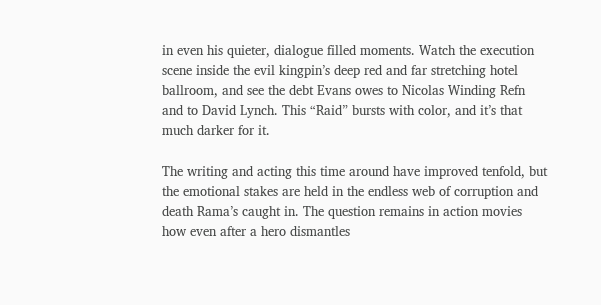in even his quieter, dialogue filled moments. Watch the execution scene inside the evil kingpin’s deep red and far stretching hotel ballroom, and see the debt Evans owes to Nicolas Winding Refn and to David Lynch. This “Raid” bursts with color, and it’s that much darker for it.

The writing and acting this time around have improved tenfold, but the emotional stakes are held in the endless web of corruption and death Rama’s caught in. The question remains in action movies how even after a hero dismantles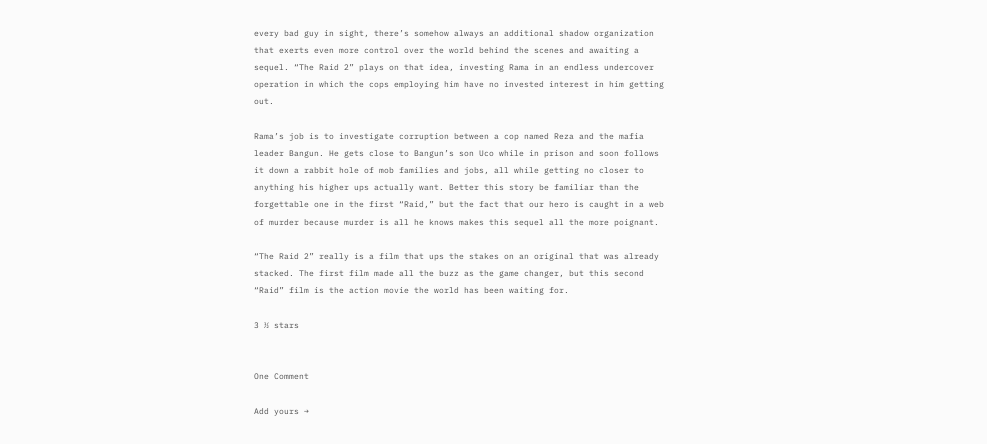every bad guy in sight, there’s somehow always an additional shadow organization that exerts even more control over the world behind the scenes and awaiting a sequel. “The Raid 2” plays on that idea, investing Rama in an endless undercover operation in which the cops employing him have no invested interest in him getting out.

Rama’s job is to investigate corruption between a cop named Reza and the mafia leader Bangun. He gets close to Bangun’s son Uco while in prison and soon follows it down a rabbit hole of mob families and jobs, all while getting no closer to anything his higher ups actually want. Better this story be familiar than the forgettable one in the first “Raid,” but the fact that our hero is caught in a web of murder because murder is all he knows makes this sequel all the more poignant.

“The Raid 2” really is a film that ups the stakes on an original that was already stacked. The first film made all the buzz as the game changer, but this second “Raid” film is the action movie the world has been waiting for.

3 ½ stars


One Comment

Add yours →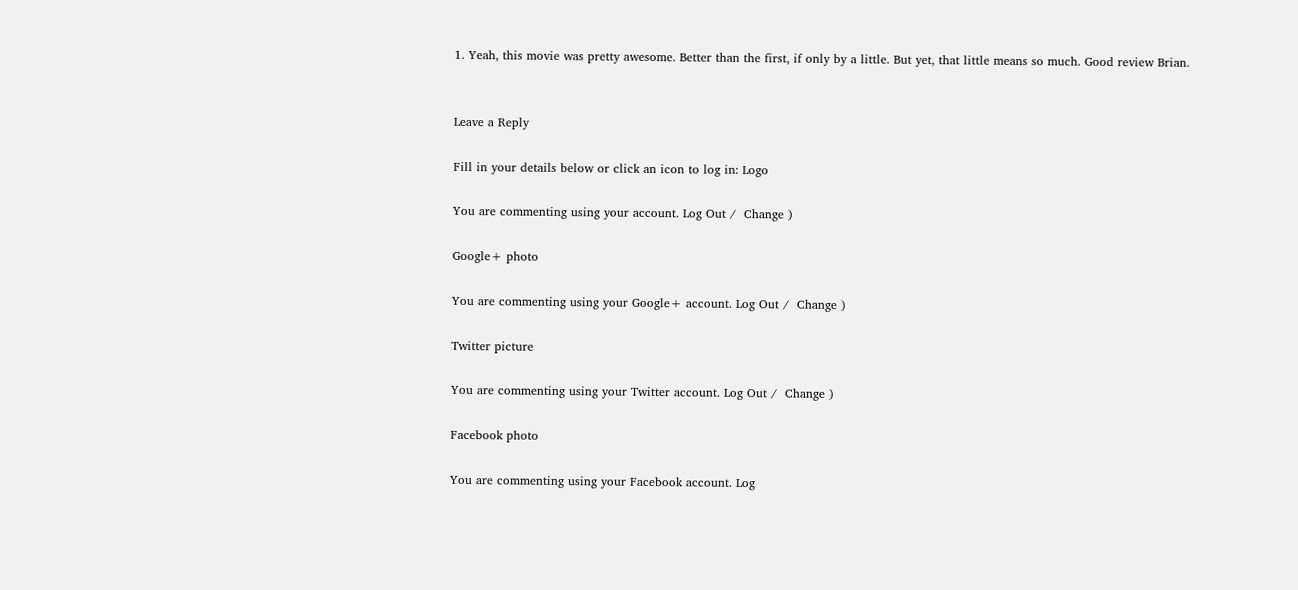1. Yeah, this movie was pretty awesome. Better than the first, if only by a little. But yet, that little means so much. Good review Brian.


Leave a Reply

Fill in your details below or click an icon to log in: Logo

You are commenting using your account. Log Out /  Change )

Google+ photo

You are commenting using your Google+ account. Log Out /  Change )

Twitter picture

You are commenting using your Twitter account. Log Out /  Change )

Facebook photo

You are commenting using your Facebook account. Log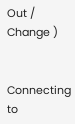Out /  Change )


Connecting to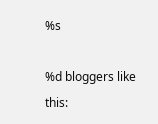%s

%d bloggers like this: